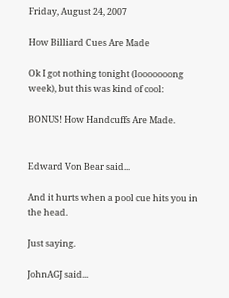Friday, August 24, 2007

How Billiard Cues Are Made

Ok I got nothing tonight (looooooong week), but this was kind of cool:

BONUS! How Handcuffs Are Made.


Edward Von Bear said...

And it hurts when a pool cue hits you in the head.

Just saying.

JohnAGJ said...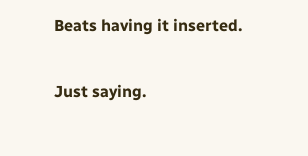Beats having it inserted.

Just saying.